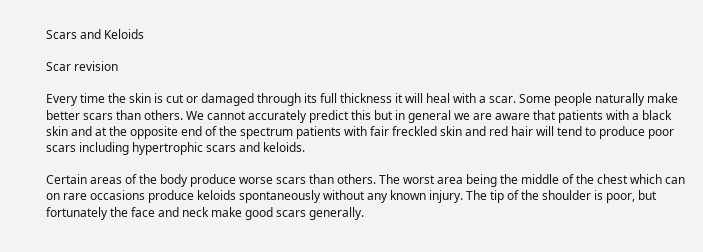Scars and Keloids

Scar revision

Every time the skin is cut or damaged through its full thickness it will heal with a scar. Some people naturally make better scars than others. We cannot accurately predict this but in general we are aware that patients with a black skin and at the opposite end of the spectrum patients with fair freckled skin and red hair will tend to produce poor scars including hypertrophic scars and keloids.

Certain areas of the body produce worse scars than others. The worst area being the middle of the chest which can on rare occasions produce keloids spontaneously without any known injury. The tip of the shoulder is poor, but fortunately the face and neck make good scars generally.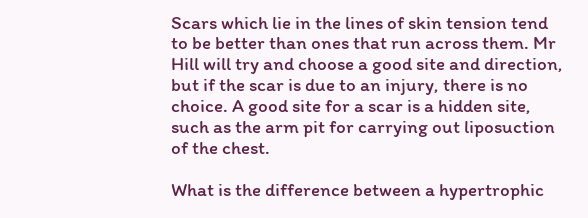Scars which lie in the lines of skin tension tend to be better than ones that run across them. Mr Hill will try and choose a good site and direction, but if the scar is due to an injury, there is no choice. A good site for a scar is a hidden site, such as the arm pit for carrying out liposuction of the chest.

What is the difference between a hypertrophic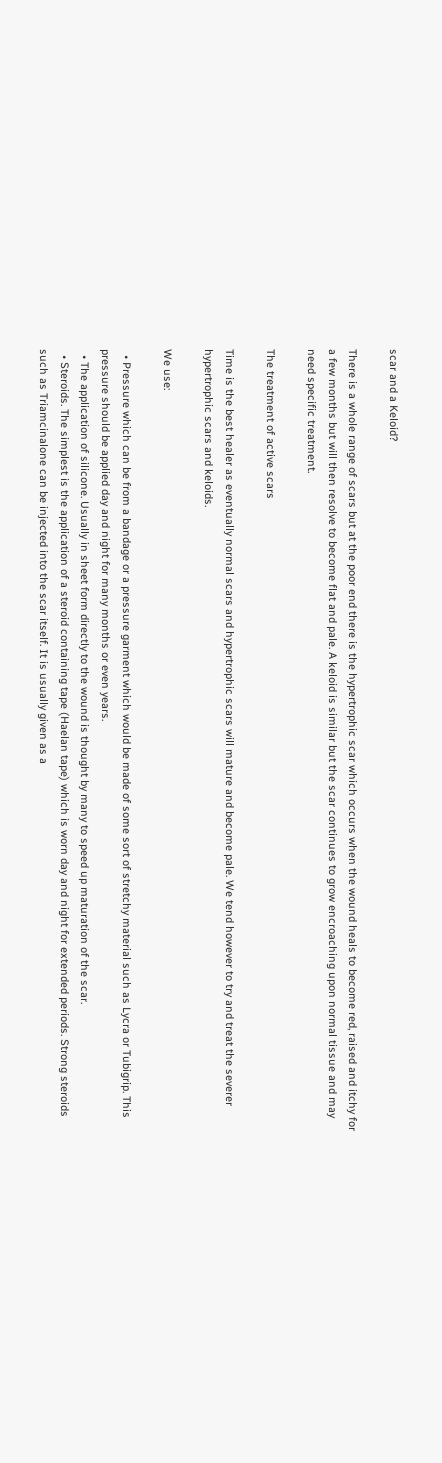scar and a Keloid?

There is a whole range of scars but at the poor end there is the hypertrophic scar which occurs when the wound heals to become red, raised and itchy for a few months but will then resolve to become flat and pale. A keloid is similar but the scar continues to grow encroaching upon normal tissue and may need specific treatment.

The treatment of active scars

Time is the best healer as eventually normal scars and hypertrophic scars will mature and become pale. We tend however to try and treat the severer hypertrophic scars and keloids.

We use:

  • Pressure which can be from a bandage or a pressure garment which would be made of some sort of stretchy material such as Lycra or Tubigrip. This pressure should be applied day and night for many months or even years.
  • The application of silicone. Usually in sheet form directly to the wound is thought by many to speed up maturation of the scar.
  • Steroids. The simplest is the application of a steroid containing tape (Haelan tape) which is worn day and night for extended periods. Strong steroids such as Triamcinalone can be injected into the scar itself. It is usually given as a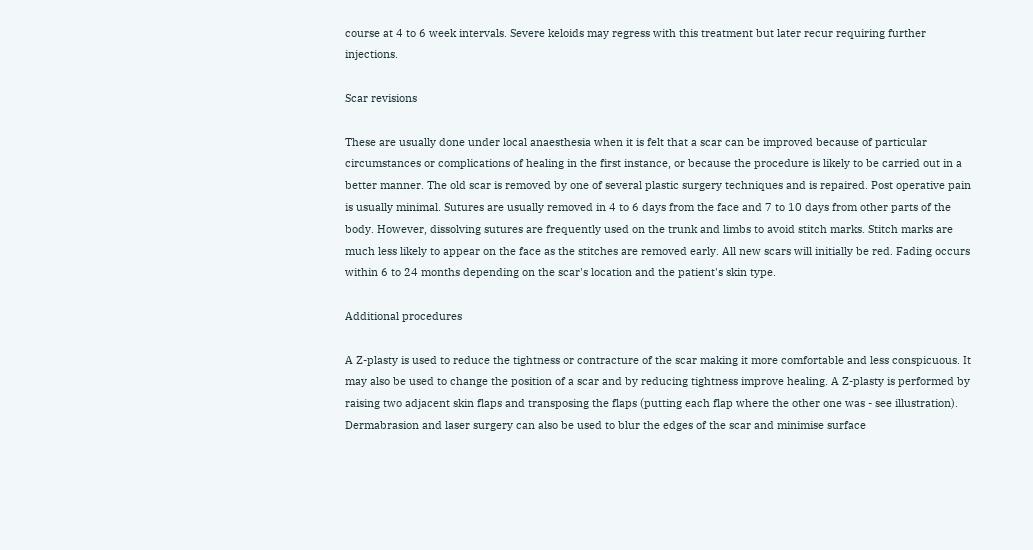course at 4 to 6 week intervals. Severe keloids may regress with this treatment but later recur requiring further injections.

Scar revisions

These are usually done under local anaesthesia when it is felt that a scar can be improved because of particular circumstances or complications of healing in the first instance, or because the procedure is likely to be carried out in a better manner. The old scar is removed by one of several plastic surgery techniques and is repaired. Post operative pain is usually minimal. Sutures are usually removed in 4 to 6 days from the face and 7 to 10 days from other parts of the body. However, dissolving sutures are frequently used on the trunk and limbs to avoid stitch marks. Stitch marks are much less likely to appear on the face as the stitches are removed early. All new scars will initially be red. Fading occurs within 6 to 24 months depending on the scar's location and the patient's skin type.

Additional procedures

A Z-plasty is used to reduce the tightness or contracture of the scar making it more comfortable and less conspicuous. It may also be used to change the position of a scar and by reducing tightness improve healing. A Z-plasty is performed by raising two adjacent skin flaps and transposing the flaps (putting each flap where the other one was - see illustration). Dermabrasion and laser surgery can also be used to blur the edges of the scar and minimise surface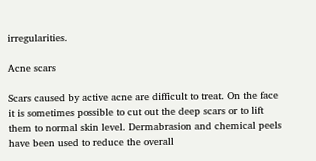irregularities.

Acne scars

Scars caused by active acne are difficult to treat. On the face it is sometimes possible to cut out the deep scars or to lift them to normal skin level. Dermabrasion and chemical peels have been used to reduce the overall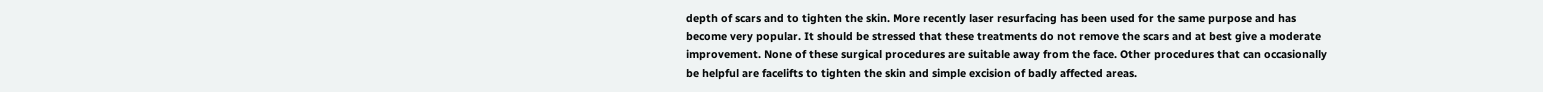depth of scars and to tighten the skin. More recently laser resurfacing has been used for the same purpose and has become very popular. It should be stressed that these treatments do not remove the scars and at best give a moderate improvement. None of these surgical procedures are suitable away from the face. Other procedures that can occasionally be helpful are facelifts to tighten the skin and simple excision of badly affected areas.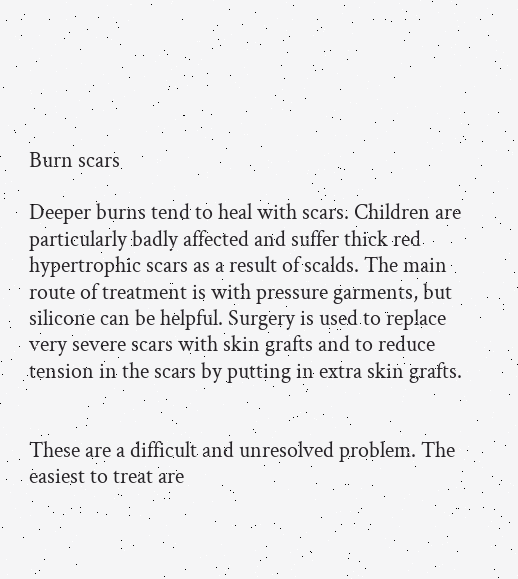Burn scars

Deeper burns tend to heal with scars. Children are particularly badly affected and suffer thick red hypertrophic scars as a result of scalds. The main route of treatment is with pressure garments, but silicone can be helpful. Surgery is used to replace very severe scars with skin grafts and to reduce tension in the scars by putting in extra skin grafts.


These are a difficult and unresolved problem. The easiest to treat are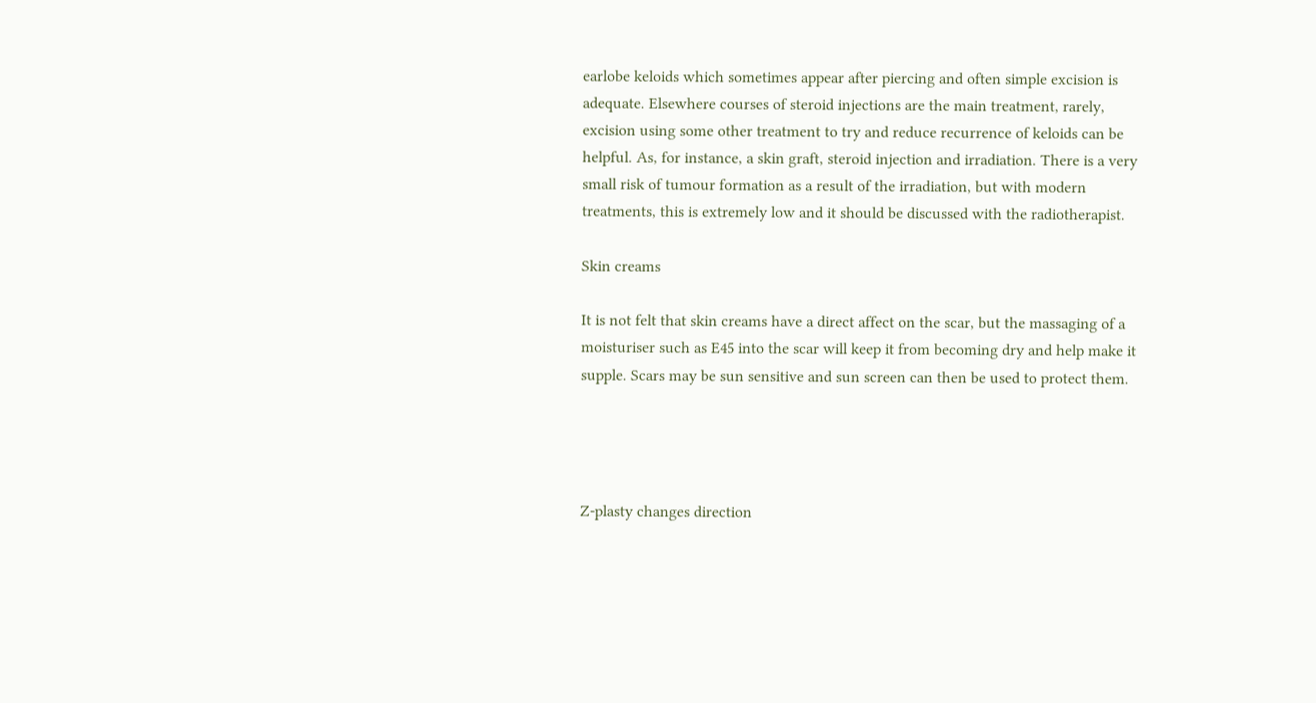earlobe keloids which sometimes appear after piercing and often simple excision is adequate. Elsewhere courses of steroid injections are the main treatment, rarely, excision using some other treatment to try and reduce recurrence of keloids can be helpful. As, for instance, a skin graft, steroid injection and irradiation. There is a very small risk of tumour formation as a result of the irradiation, but with modern treatments, this is extremely low and it should be discussed with the radiotherapist.

Skin creams

It is not felt that skin creams have a direct affect on the scar, but the massaging of a moisturiser such as E45 into the scar will keep it from becoming dry and help make it supple. Scars may be sun sensitive and sun screen can then be used to protect them.




Z-plasty changes direction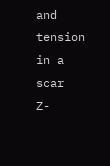and tension in a scar
Z-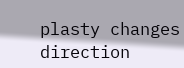plasty changes direction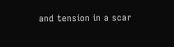and tension in a scar